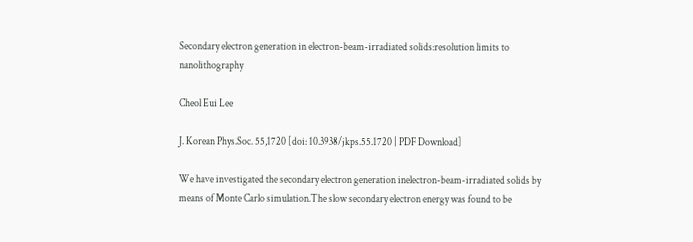Secondary electron generation in electron-beam-irradiated solids:resolution limits to nanolithography

Cheol Eui Lee

J. Korean Phys.Soc. 55,1720 [doi: 10.3938/jkps.55.1720 | PDF Download]

We have investigated the secondary electron generation inelectron-beam-irradiated solids by means of Monte Carlo simulation.The slow secondary electron energy was found to be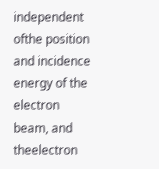independent ofthe position and incidence energy of the electron beam, and theelectron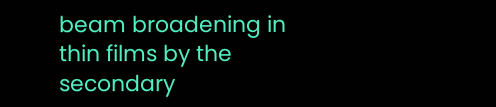beam broadening in thin films by the secondary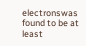electronswas found to be at least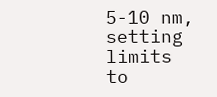5-10 nm, setting limits to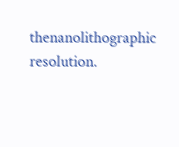thenanolithographic resolution.